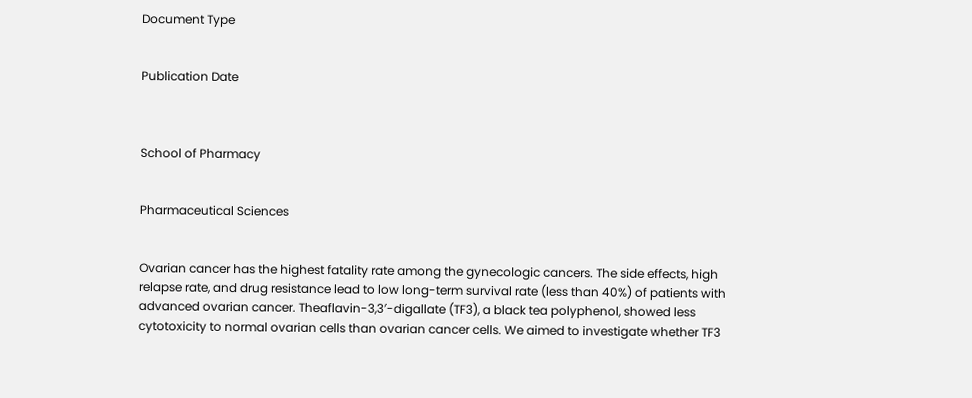Document Type


Publication Date



School of Pharmacy


Pharmaceutical Sciences


Ovarian cancer has the highest fatality rate among the gynecologic cancers. The side effects, high relapse rate, and drug resistance lead to low long-term survival rate (less than 40%) of patients with advanced ovarian cancer. Theaflavin-3,3′-digallate (TF3), a black tea polyphenol, showed less cytotoxicity to normal ovarian cells than ovarian cancer cells. We aimed to investigate whether TF3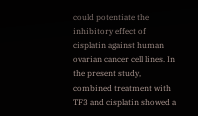could potentiate the inhibitory effect of cisplatin against human ovarian cancer cell lines. In the present study, combined treatment with TF3 and cisplatin showed a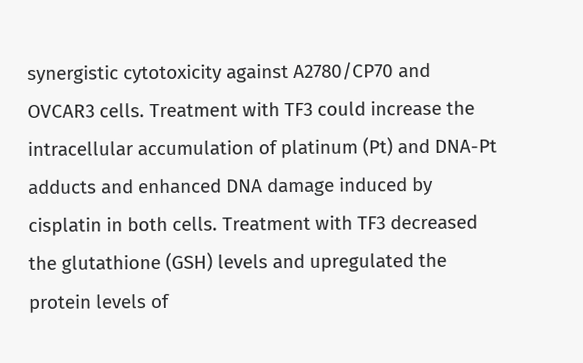synergistic cytotoxicity against A2780/CP70 and OVCAR3 cells. Treatment with TF3 could increase the intracellular accumulation of platinum (Pt) and DNA-Pt adducts and enhanced DNA damage induced by cisplatin in both cells. Treatment with TF3 decreased the glutathione (GSH) levels and upregulated the protein levels of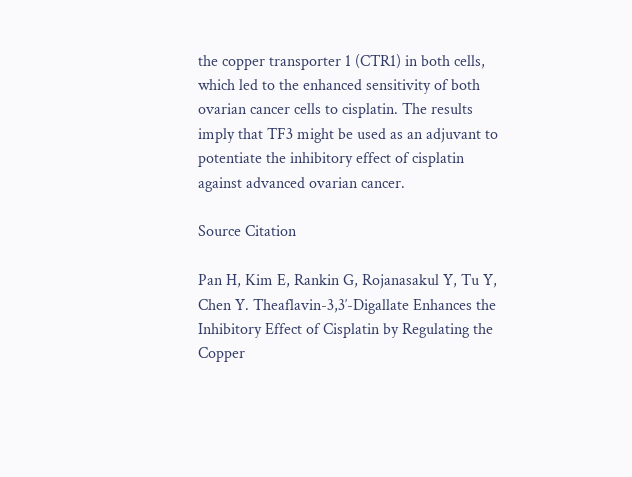the copper transporter 1 (CTR1) in both cells, which led to the enhanced sensitivity of both ovarian cancer cells to cisplatin. The results imply that TF3 might be used as an adjuvant to potentiate the inhibitory effect of cisplatin against advanced ovarian cancer.

Source Citation

Pan H, Kim E, Rankin G, Rojanasakul Y, Tu Y, Chen Y. Theaflavin-3,3′-Digallate Enhances the Inhibitory Effect of Cisplatin by Regulating the Copper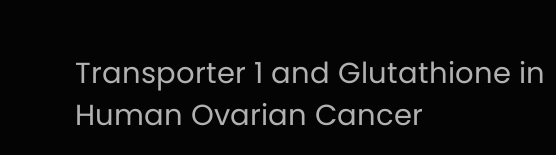Transporter 1 and Glutathione in Human Ovarian Cancer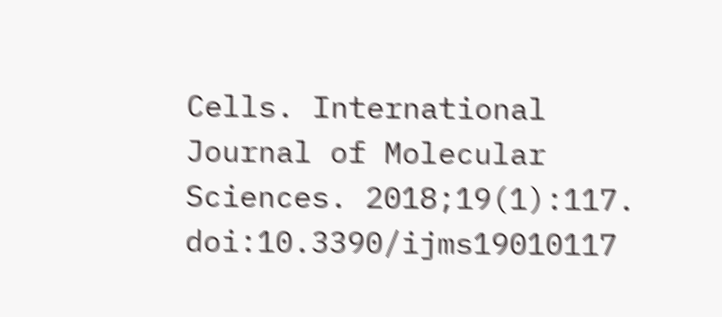Cells. International Journal of Molecular Sciences. 2018;19(1):117. doi:10.3390/ijms19010117